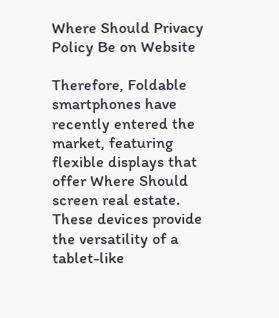Where Should Privacy Policy Be on Website

Therefore, Foldable smartphones have recently entered the market, featuring flexible displays that offer Where Should screen real estate. These devices provide the versatility of a tablet-like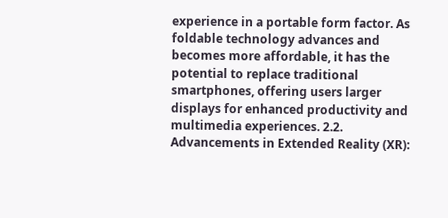experience in a portable form factor. As foldable technology advances and becomes more affordable, it has the potential to replace traditional smartphones, offering users larger displays for enhanced productivity and multimedia experiences. 2.2. Advancements in Extended Reality (XR):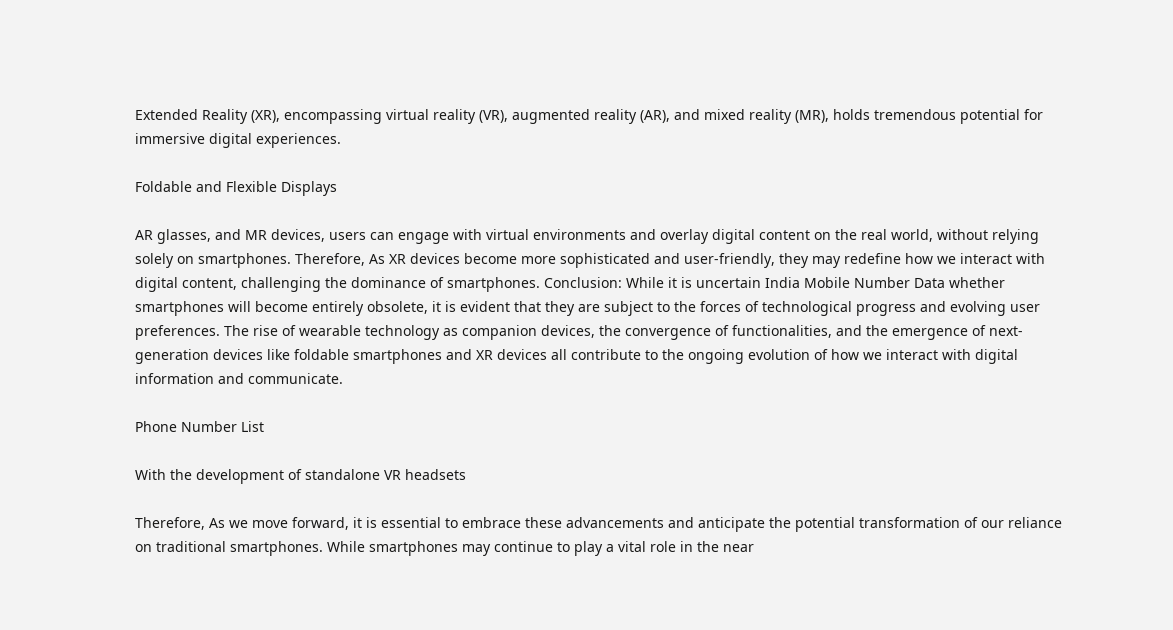Extended Reality (XR), encompassing virtual reality (VR), augmented reality (AR), and mixed reality (MR), holds tremendous potential for immersive digital experiences.

Foldable and Flexible Displays

AR glasses, and MR devices, users can engage with virtual environments and overlay digital content on the real world, without relying solely on smartphones. Therefore, As XR devices become more sophisticated and user-friendly, they may redefine how we interact with digital content, challenging the dominance of smartphones. Conclusion: While it is uncertain India Mobile Number Data whether smartphones will become entirely obsolete, it is evident that they are subject to the forces of technological progress and evolving user preferences. The rise of wearable technology as companion devices, the convergence of functionalities, and the emergence of next-generation devices like foldable smartphones and XR devices all contribute to the ongoing evolution of how we interact with digital information and communicate.

Phone Number List

With the development of standalone VR headsets

Therefore, As we move forward, it is essential to embrace these advancements and anticipate the potential transformation of our reliance on traditional smartphones. While smartphones may continue to play a vital role in the near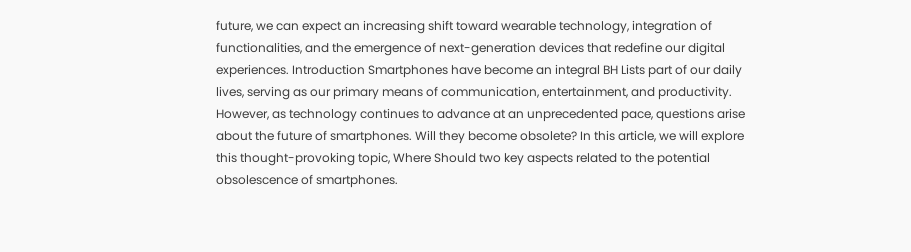future, we can expect an increasing shift toward wearable technology, integration of functionalities, and the emergence of next-generation devices that redefine our digital experiences. Introduction Smartphones have become an integral BH Lists part of our daily lives, serving as our primary means of communication, entertainment, and productivity. However, as technology continues to advance at an unprecedented pace, questions arise about the future of smartphones. Will they become obsolete? In this article, we will explore this thought-provoking topic, Where Should two key aspects related to the potential obsolescence of smartphones.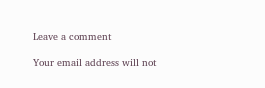Leave a comment

Your email address will not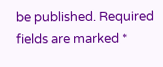be published. Required fields are marked *